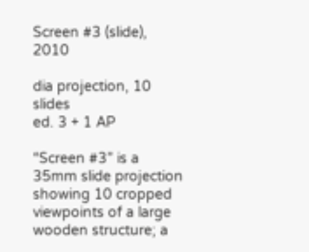Screen #3 (slide), 2010

dia projection, 10 slides
ed. 3 + 1 AP

“Screen #3” is a 35mm slide projection showing 10 cropped viewpoints of a large wooden structure; a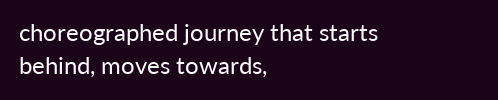choreographed journey that starts behind, moves towards,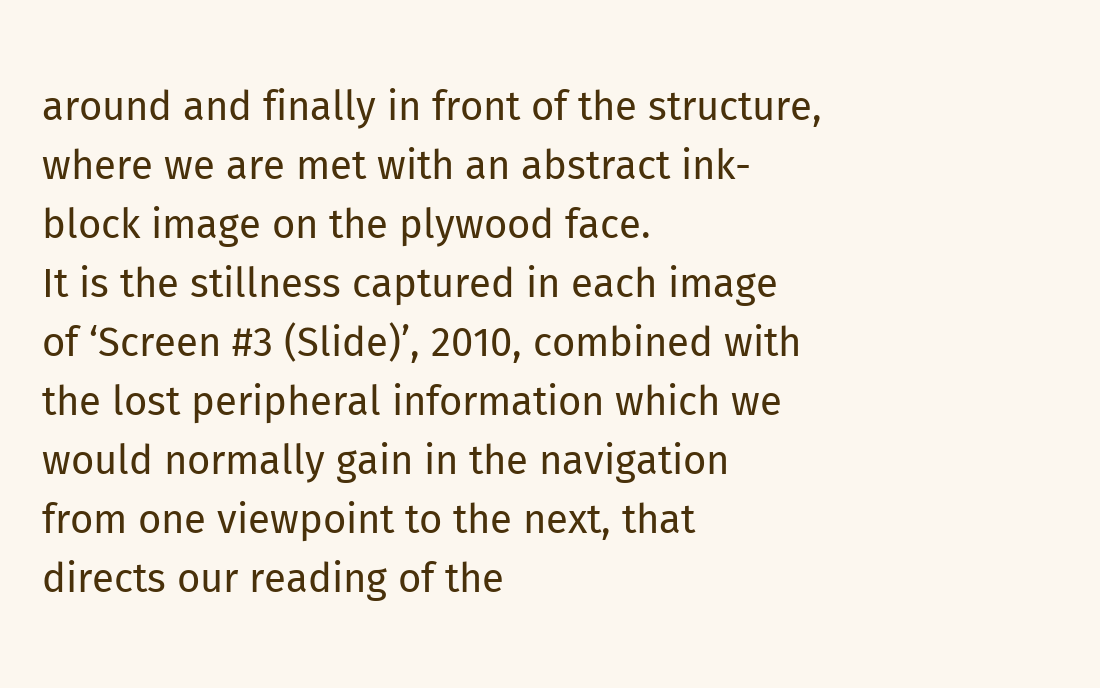around and finally in front of the structure, where we are met with an abstract ink-block image on the plywood face.
It is the stillness captured in each image of ‘Screen #3 (Slide)’, 2010, combined with the lost peripheral information which we would normally gain in the navigation from one viewpoint to the next, that directs our reading of the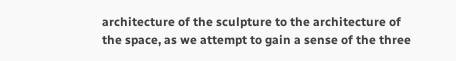architecture of the sculpture to the architecture of the space, as we attempt to gain a sense of the three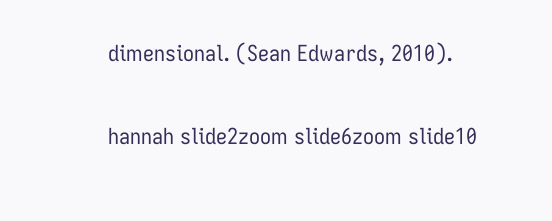dimensional. (Sean Edwards, 2010).

hannah slide2zoom slide6zoom slide10